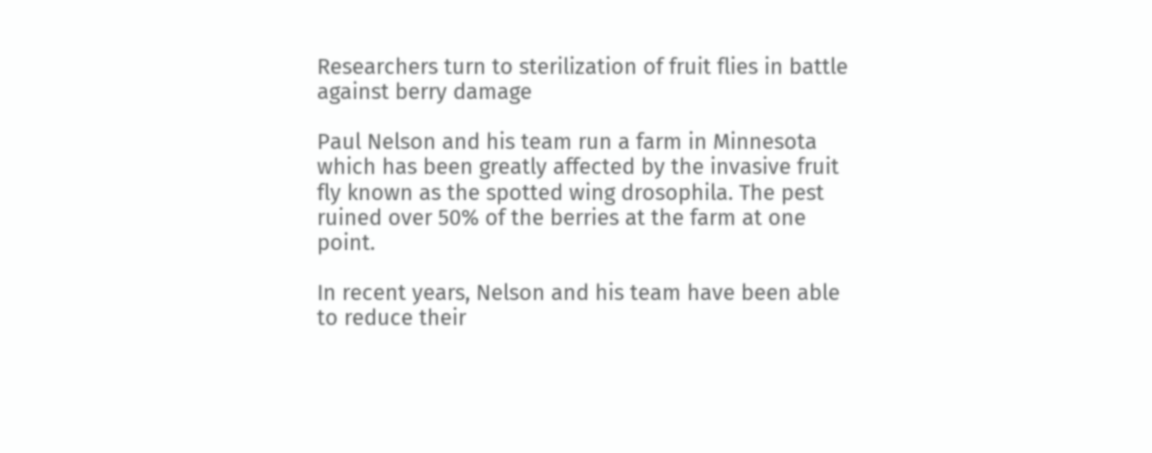Researchers turn to sterilization of fruit flies in battle against berry damage

Paul Nelson and his team run a farm in Minnesota which has been greatly affected by the invasive fruit fly known as the spotted wing drosophila. The pest ruined over 50% of the berries at the farm at one point.

In recent years, Nelson and his team have been able to reduce their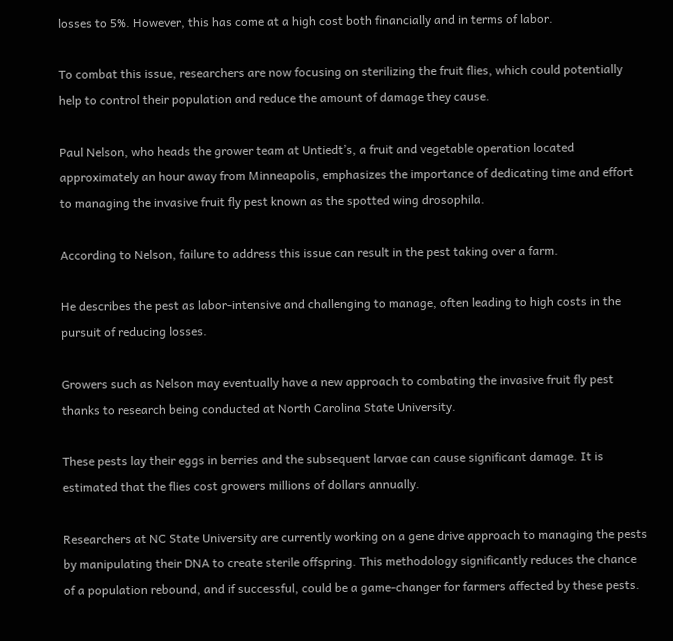losses to 5%. However, this has come at a high cost both financially and in terms of labor.

To combat this issue, researchers are now focusing on sterilizing the fruit flies, which could potentially help to control their population and reduce the amount of damage they cause.

Paul Nelson, who heads the grower team at Untiedt’s, a fruit and vegetable operation located approximately an hour away from Minneapolis, emphasizes the importance of dedicating time and effort to managing the invasive fruit fly pest known as the spotted wing drosophila.

According to Nelson, failure to address this issue can result in the pest taking over a farm.

He describes the pest as labor-intensive and challenging to manage, often leading to high costs in the pursuit of reducing losses.

Growers such as Nelson may eventually have a new approach to combating the invasive fruit fly pest thanks to research being conducted at North Carolina State University.

These pests lay their eggs in berries and the subsequent larvae can cause significant damage. It is estimated that the flies cost growers millions of dollars annually.

Researchers at NC State University are currently working on a gene drive approach to managing the pests by manipulating their DNA to create sterile offspring. This methodology significantly reduces the chance of a population rebound, and if successful, could be a game-changer for farmers affected by these pests.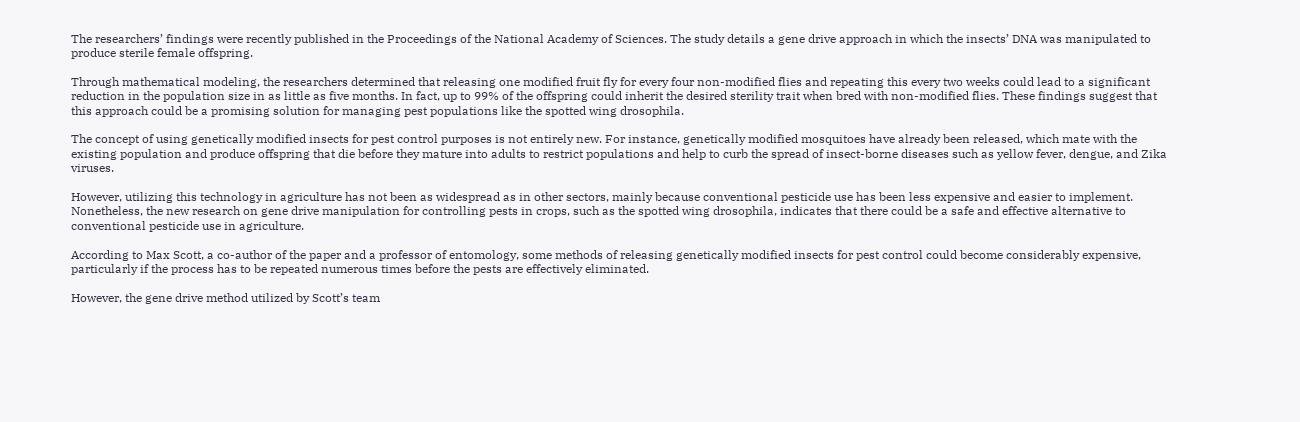The researchers’ findings were recently published in the Proceedings of the National Academy of Sciences. The study details a gene drive approach in which the insects’ DNA was manipulated to produce sterile female offspring.

Through mathematical modeling, the researchers determined that releasing one modified fruit fly for every four non-modified flies and repeating this every two weeks could lead to a significant reduction in the population size in as little as five months. In fact, up to 99% of the offspring could inherit the desired sterility trait when bred with non-modified flies. These findings suggest that this approach could be a promising solution for managing pest populations like the spotted wing drosophila.

The concept of using genetically modified insects for pest control purposes is not entirely new. For instance, genetically modified mosquitoes have already been released, which mate with the existing population and produce offspring that die before they mature into adults to restrict populations and help to curb the spread of insect-borne diseases such as yellow fever, dengue, and Zika viruses.

However, utilizing this technology in agriculture has not been as widespread as in other sectors, mainly because conventional pesticide use has been less expensive and easier to implement. Nonetheless, the new research on gene drive manipulation for controlling pests in crops, such as the spotted wing drosophila, indicates that there could be a safe and effective alternative to conventional pesticide use in agriculture.

According to Max Scott, a co-author of the paper and a professor of entomology, some methods of releasing genetically modified insects for pest control could become considerably expensive, particularly if the process has to be repeated numerous times before the pests are effectively eliminated.

However, the gene drive method utilized by Scott’s team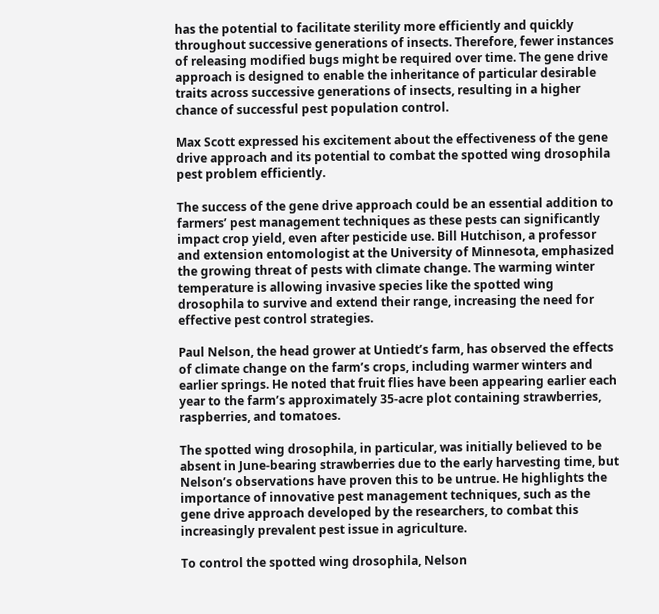has the potential to facilitate sterility more efficiently and quickly throughout successive generations of insects. Therefore, fewer instances of releasing modified bugs might be required over time. The gene drive approach is designed to enable the inheritance of particular desirable traits across successive generations of insects, resulting in a higher chance of successful pest population control.

Max Scott expressed his excitement about the effectiveness of the gene drive approach and its potential to combat the spotted wing drosophila pest problem efficiently.

The success of the gene drive approach could be an essential addition to farmers’ pest management techniques as these pests can significantly impact crop yield, even after pesticide use. Bill Hutchison, a professor and extension entomologist at the University of Minnesota, emphasized the growing threat of pests with climate change. The warming winter temperature is allowing invasive species like the spotted wing drosophila to survive and extend their range, increasing the need for effective pest control strategies.

Paul Nelson, the head grower at Untiedt’s farm, has observed the effects of climate change on the farm’s crops, including warmer winters and earlier springs. He noted that fruit flies have been appearing earlier each year to the farm’s approximately 35-acre plot containing strawberries, raspberries, and tomatoes.

The spotted wing drosophila, in particular, was initially believed to be absent in June-bearing strawberries due to the early harvesting time, but Nelson’s observations have proven this to be untrue. He highlights the importance of innovative pest management techniques, such as the gene drive approach developed by the researchers, to combat this increasingly prevalent pest issue in agriculture.

To control the spotted wing drosophila, Nelson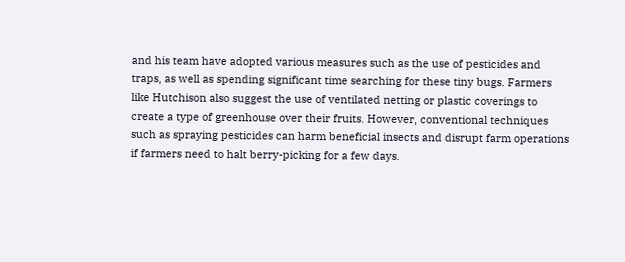and his team have adopted various measures such as the use of pesticides and traps, as well as spending significant time searching for these tiny bugs. Farmers like Hutchison also suggest the use of ventilated netting or plastic coverings to create a type of greenhouse over their fruits. However, conventional techniques such as spraying pesticides can harm beneficial insects and disrupt farm operations if farmers need to halt berry-picking for a few days.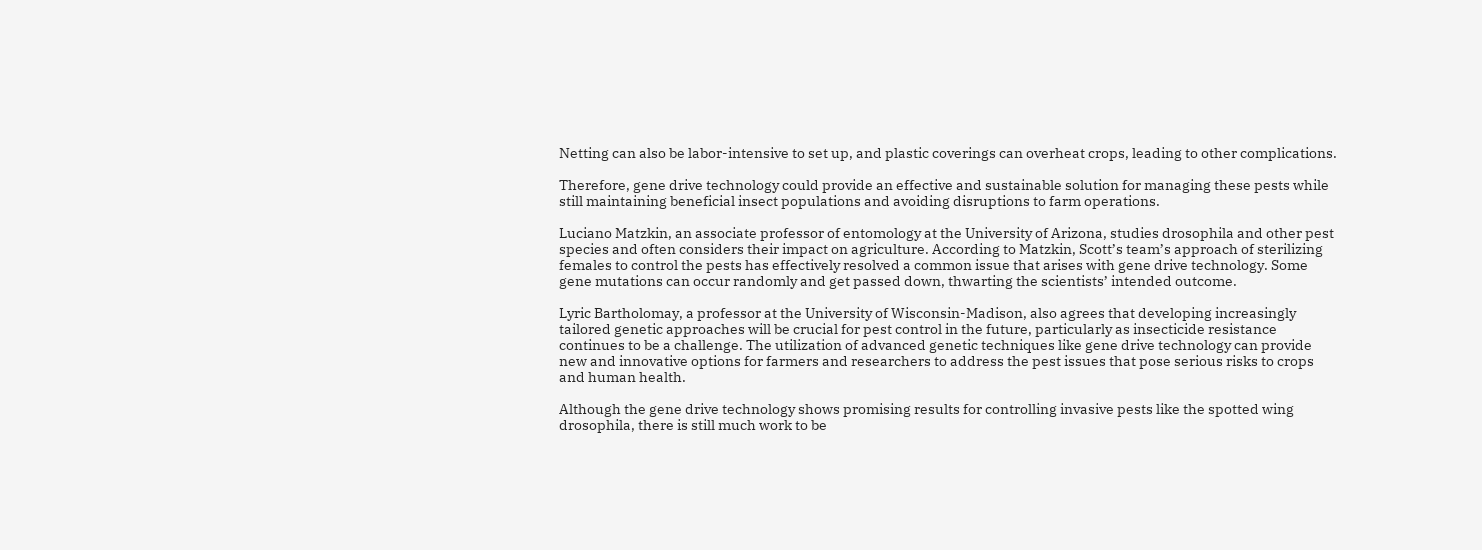Netting can also be labor-intensive to set up, and plastic coverings can overheat crops, leading to other complications.

Therefore, gene drive technology could provide an effective and sustainable solution for managing these pests while still maintaining beneficial insect populations and avoiding disruptions to farm operations.

Luciano Matzkin, an associate professor of entomology at the University of Arizona, studies drosophila and other pest species and often considers their impact on agriculture. According to Matzkin, Scott’s team’s approach of sterilizing females to control the pests has effectively resolved a common issue that arises with gene drive technology. Some gene mutations can occur randomly and get passed down, thwarting the scientists’ intended outcome.

Lyric Bartholomay, a professor at the University of Wisconsin-Madison, also agrees that developing increasingly tailored genetic approaches will be crucial for pest control in the future, particularly as insecticide resistance continues to be a challenge. The utilization of advanced genetic techniques like gene drive technology can provide new and innovative options for farmers and researchers to address the pest issues that pose serious risks to crops and human health.

Although the gene drive technology shows promising results for controlling invasive pests like the spotted wing drosophila, there is still much work to be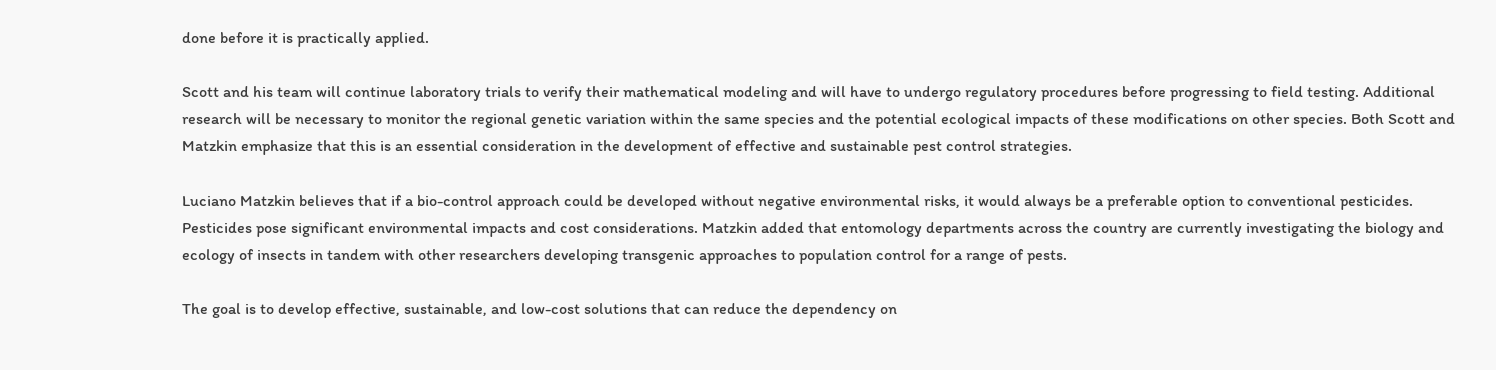done before it is practically applied.

Scott and his team will continue laboratory trials to verify their mathematical modeling and will have to undergo regulatory procedures before progressing to field testing. Additional research will be necessary to monitor the regional genetic variation within the same species and the potential ecological impacts of these modifications on other species. Both Scott and Matzkin emphasize that this is an essential consideration in the development of effective and sustainable pest control strategies.

Luciano Matzkin believes that if a bio-control approach could be developed without negative environmental risks, it would always be a preferable option to conventional pesticides. Pesticides pose significant environmental impacts and cost considerations. Matzkin added that entomology departments across the country are currently investigating the biology and ecology of insects in tandem with other researchers developing transgenic approaches to population control for a range of pests.

The goal is to develop effective, sustainable, and low-cost solutions that can reduce the dependency on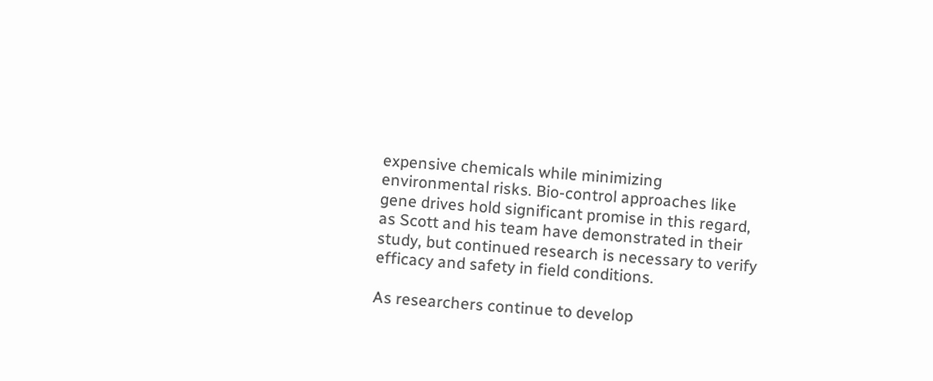expensive chemicals while minimizing environmental risks. Bio-control approaches like gene drives hold significant promise in this regard, as Scott and his team have demonstrated in their study, but continued research is necessary to verify efficacy and safety in field conditions.

As researchers continue to develop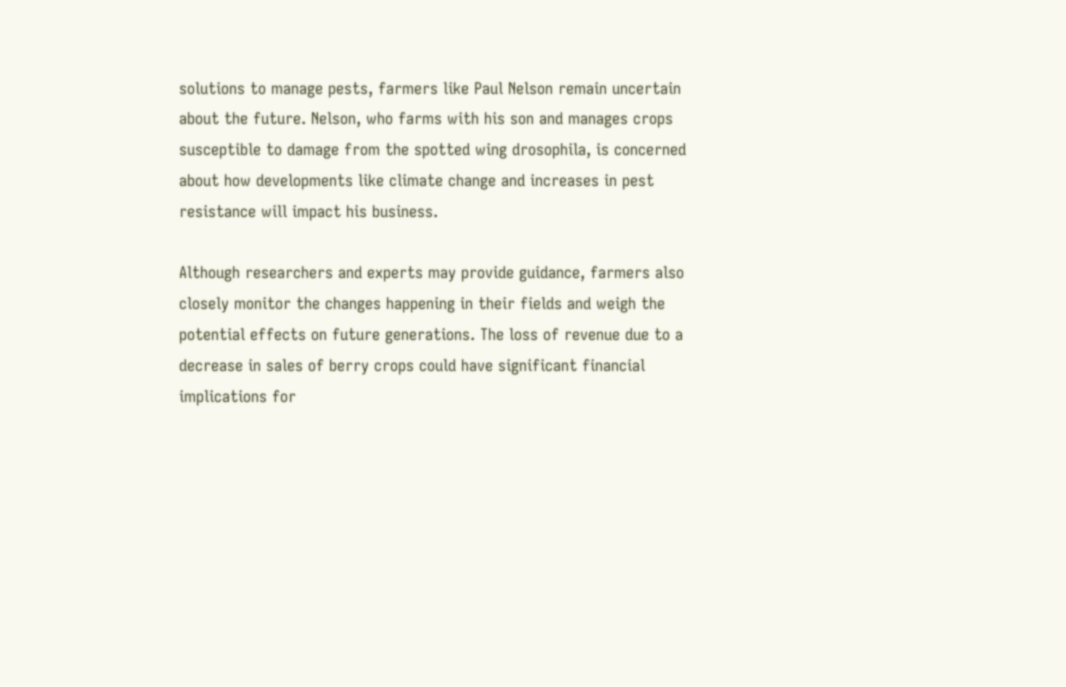solutions to manage pests, farmers like Paul Nelson remain uncertain about the future. Nelson, who farms with his son and manages crops susceptible to damage from the spotted wing drosophila, is concerned about how developments like climate change and increases in pest resistance will impact his business.

Although researchers and experts may provide guidance, farmers also closely monitor the changes happening in their fields and weigh the potential effects on future generations. The loss of revenue due to a decrease in sales of berry crops could have significant financial implications for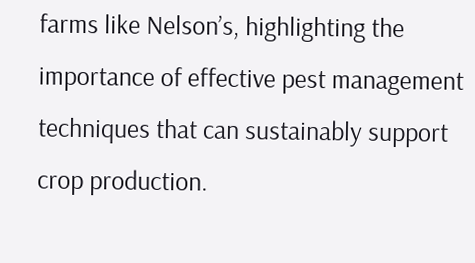farms like Nelson’s, highlighting the importance of effective pest management techniques that can sustainably support crop production.